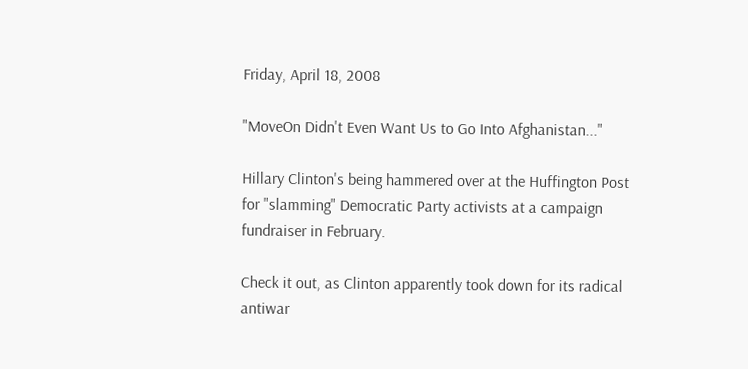Friday, April 18, 2008

"MoveOn Didn't Even Want Us to Go Into Afghanistan..."

Hillary Clinton's being hammered over at the Huffington Post for "slamming" Democratic Party activists at a campaign fundraiser in February.

Check it out, as Clinton apparently took down for its radical antiwar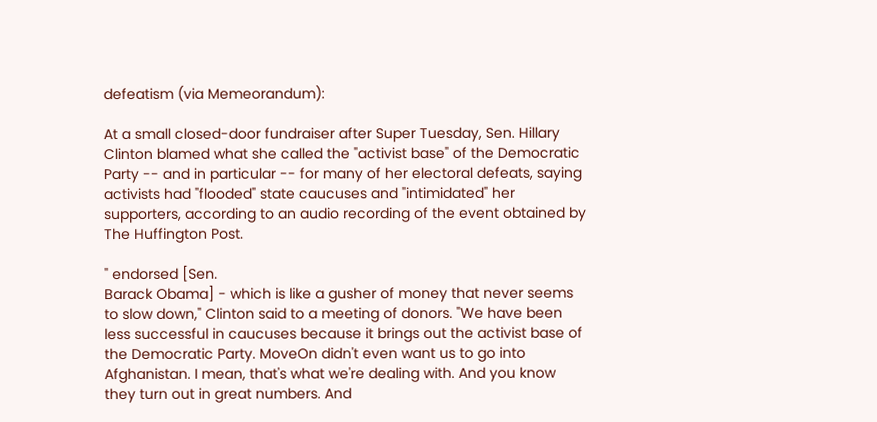defeatism (via Memeorandum):

At a small closed-door fundraiser after Super Tuesday, Sen. Hillary Clinton blamed what she called the "activist base" of the Democratic Party -- and in particular -- for many of her electoral defeats, saying activists had "flooded" state caucuses and "intimidated" her supporters, according to an audio recording of the event obtained by The Huffington Post.

" endorsed [Sen.
Barack Obama] - which is like a gusher of money that never seems to slow down," Clinton said to a meeting of donors. "We have been less successful in caucuses because it brings out the activist base of the Democratic Party. MoveOn didn't even want us to go into Afghanistan. I mean, that's what we're dealing with. And you know they turn out in great numbers. And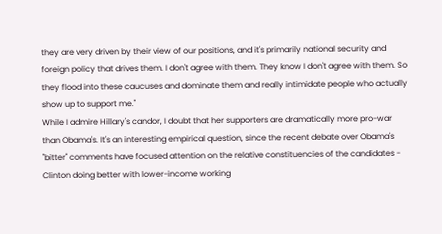they are very driven by their view of our positions, and it's primarily national security and foreign policy that drives them. I don't agree with them. They know I don't agree with them. So they flood into these caucuses and dominate them and really intimidate people who actually show up to support me."
While I admire Hillary's candor, I doubt that her supporters are dramatically more pro-war than Obama's. It's an interesting empirical question, since the recent debate over Obama's "bitter" comments have focused attention on the relative constituencies of the candidates - Clinton doing better with lower-income working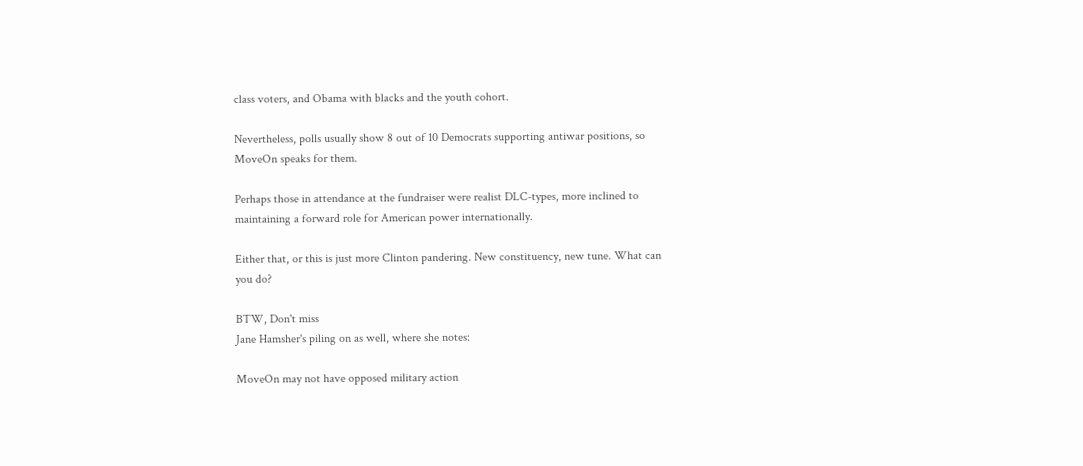class voters, and Obama with blacks and the youth cohort.

Nevertheless, polls usually show 8 out of 10 Democrats supporting antiwar positions, so MoveOn speaks for them.

Perhaps those in attendance at the fundraiser were realist DLC-types, more inclined to maintaining a forward role for American power internationally.

Either that, or this is just more Clinton pandering. New constituency, new tune. What can you do?

BTW, Don't miss
Jane Hamsher's piling on as well, where she notes:

MoveOn may not have opposed military action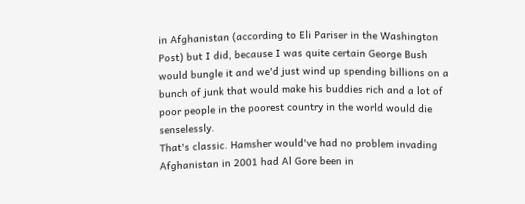in Afghanistan (according to Eli Pariser in the Washington Post) but I did, because I was quite certain George Bush would bungle it and we'd just wind up spending billions on a bunch of junk that would make his buddies rich and a lot of poor people in the poorest country in the world would die senselessly.
That's classic. Hamsher would've had no problem invading Afghanistan in 2001 had Al Gore been in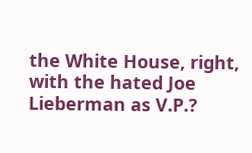the White House, right, with the hated Joe Lieberman as V.P.?